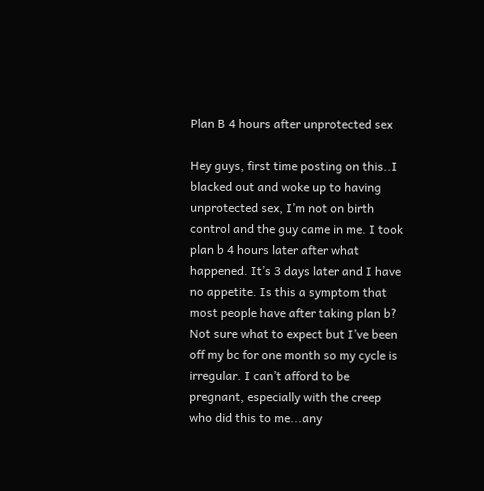Plan B 4 hours after unprotected sex

Hey guys, first time posting on this..I blacked out and woke up to having unprotected sex, I’m not on birth control and the guy came in me. I took plan b 4 hours later after what happened. It’s 3 days later and I have no appetite. Is this a symptom that most people have after taking plan b? Not sure what to expect but I’ve been off my bc for one month so my cycle is irregular. I can’t afford to be pregnant, especially with the creep who did this to me...any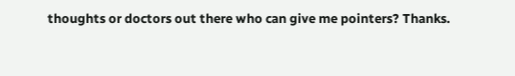thoughts or doctors out there who can give me pointers? Thanks.